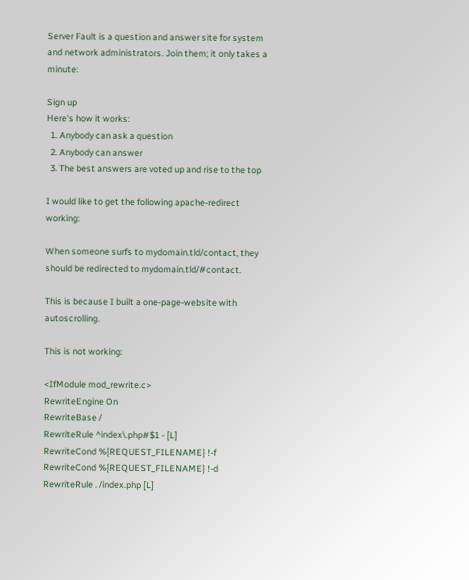Server Fault is a question and answer site for system and network administrators. Join them; it only takes a minute:

Sign up
Here's how it works:
  1. Anybody can ask a question
  2. Anybody can answer
  3. The best answers are voted up and rise to the top

I would like to get the following apache-redirect working:

When someone surfs to mydomain.tld/contact, they should be redirected to mydomain.tld/#contact.

This is because I built a one-page-website with autoscrolling.

This is not working:

<IfModule mod_rewrite.c>
RewriteEngine On
RewriteBase /
RewriteRule ^index\.php#$1 - [L]
RewriteCond %{REQUEST_FILENAME} !-f
RewriteCond %{REQUEST_FILENAME} !-d
RewriteRule . /index.php [L]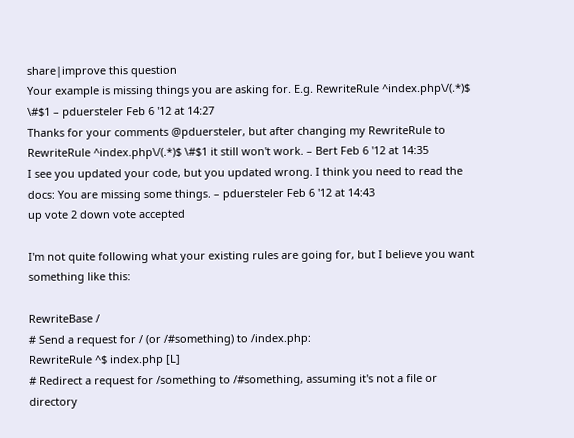share|improve this question
Your example is missing things you are asking for. E.g. RewriteRule ^index.php\/(.*)$ \#$1 – pduersteler Feb 6 '12 at 14:27
Thanks for your comments @pduersteler, but after changing my RewriteRule to RewriteRule ^index.php\/(.*)$ \#$1 it still won't work. – Bert Feb 6 '12 at 14:35
I see you updated your code, but you updated wrong. I think you need to read the docs: You are missing some things. – pduersteler Feb 6 '12 at 14:43
up vote 2 down vote accepted

I'm not quite following what your existing rules are going for, but I believe you want something like this:

RewriteBase /
# Send a request for / (or /#something) to /index.php:
RewriteRule ^$ index.php [L]
# Redirect a request for /something to /#something, assuming it's not a file or directory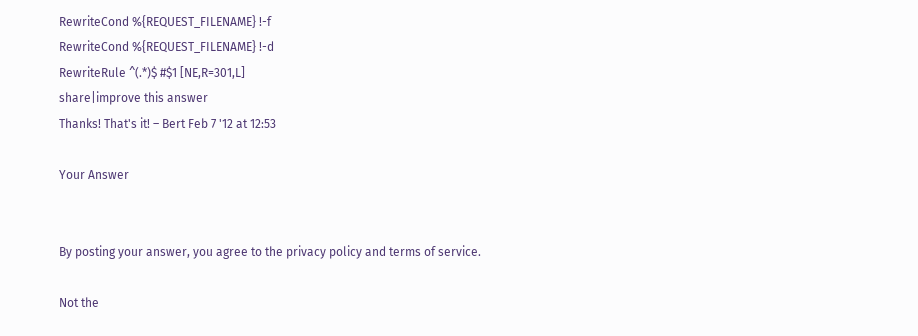RewriteCond %{REQUEST_FILENAME} !-f
RewriteCond %{REQUEST_FILENAME} !-d
RewriteRule ^(.*)$ #$1 [NE,R=301,L]
share|improve this answer
Thanks! That's it! – Bert Feb 7 '12 at 12:53

Your Answer


By posting your answer, you agree to the privacy policy and terms of service.

Not the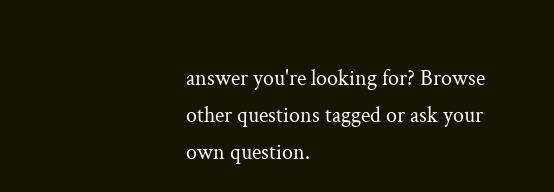answer you're looking for? Browse other questions tagged or ask your own question.